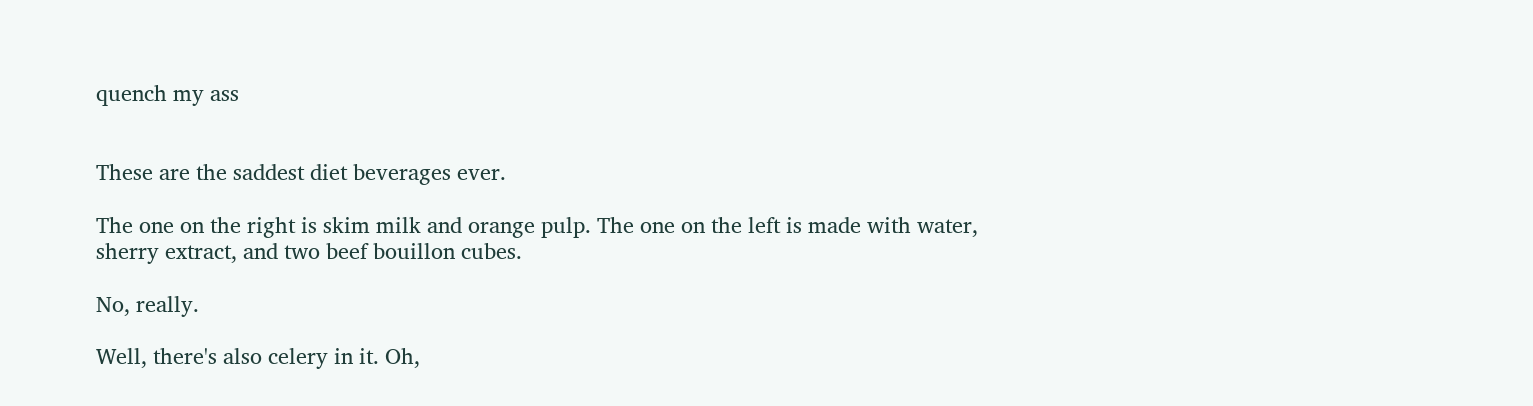quench my ass


These are the saddest diet beverages ever.

The one on the right is skim milk and orange pulp. The one on the left is made with water, sherry extract, and two beef bouillon cubes.

No, really.

Well, there's also celery in it. Oh,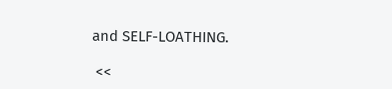and SELF-LOATHING.

 <<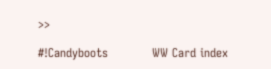>>

#!Candyboots           WW Card index